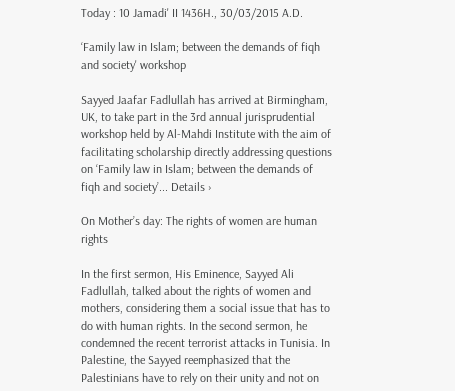Today : 10 Jamadi' II 1436H., 30/03/2015 A.D.

‘Family law in Islam; between the demands of fiqh and society' workshop

Sayyed Jaafar Fadlullah has arrived at Birmingham, UK, to take part in the 3rd annual jurisprudential workshop held by Al-Mahdi Institute with the aim of facilitating scholarship directly addressing questions on ‘Family law in Islam; between the demands of fiqh and society’... Details ›

On Mother’s day: The rights of women are human rights

In the first sermon, His Eminence, Sayyed Ali Fadlullah, talked about the rights of women and mothers, considering them a social issue that has to do with human rights. In the second sermon, he condemned the recent terrorist attacks in Tunisia. In Palestine, the Sayyed reemphasized that the Palestinians have to rely on their unity and not on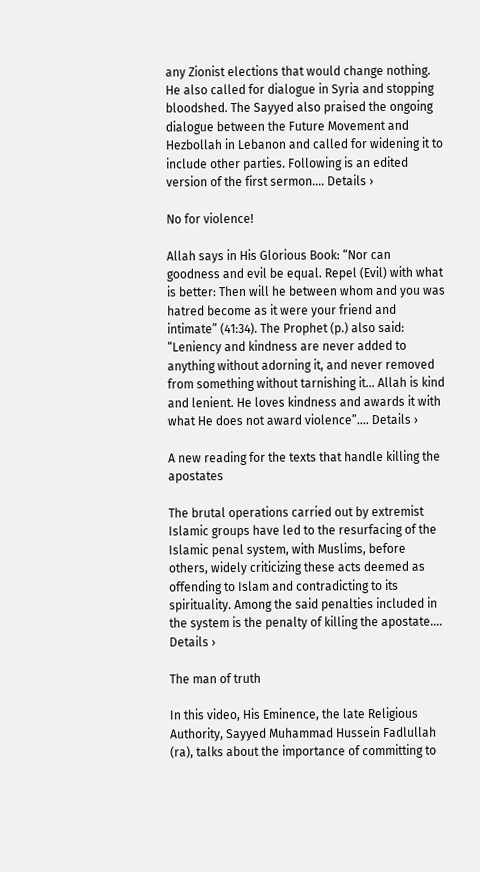any Zionist elections that would change nothing. He also called for dialogue in Syria and stopping bloodshed. The Sayyed also praised the ongoing dialogue between the Future Movement and Hezbollah in Lebanon and called for widening it to include other parties. Following is an edited version of the first sermon.... Details ›

No for violence!

Allah says in His Glorious Book: “Nor can goodness and evil be equal. Repel (Evil) with what is better: Then will he between whom and you was hatred become as it were your friend and intimate” (41:34). The Prophet (p.) also said: “Leniency and kindness are never added to anything without adorning it, and never removed from something without tarnishing it... Allah is kind and lenient. He loves kindness and awards it with what He does not award violence”.... Details ›

A new reading for the texts that handle killing the apostates

The brutal operations carried out by extremist Islamic groups have led to the resurfacing of the Islamic penal system, with Muslims, before others, widely criticizing these acts deemed as offending to Islam and contradicting to its spirituality. Among the said penalties included in the system is the penalty of killing the apostate.... Details ›

The man of truth

In this video, His Eminence, the late Religious Authority, Sayyed Muhammad Hussein Fadlullah (ra), talks about the importance of committing to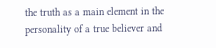the truth as a main element in the personality of a true believer and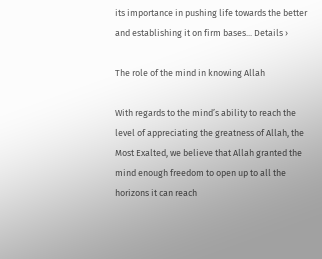its importance in pushing life towards the better and establishing it on firm bases... Details ›

The role of the mind in knowing Allah

With regards to the mind’s ability to reach the level of appreciating the greatness of Allah, the Most Exalted, we believe that Allah granted the mind enough freedom to open up to all the horizons it can reach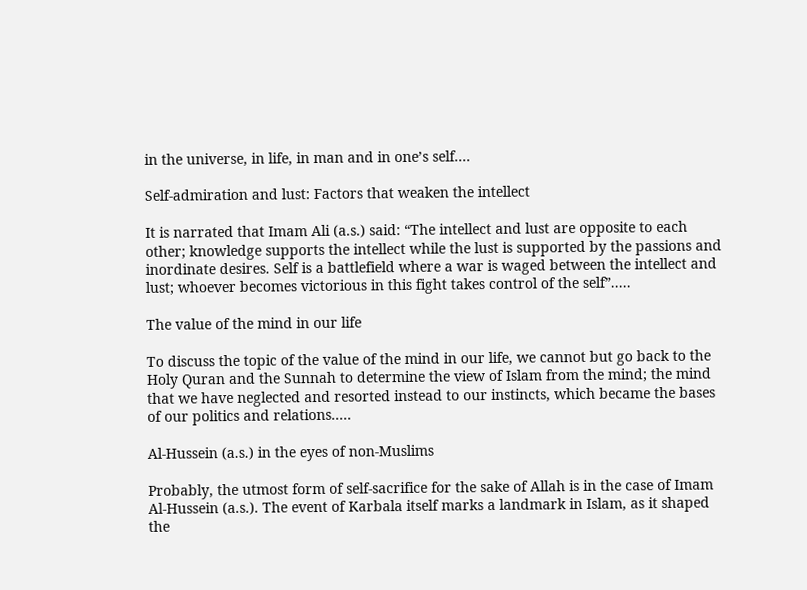in the universe, in life, in man and in one’s self....

Self-admiration and lust: Factors that weaken the intellect

It is narrated that Imam Ali (a.s.) said: “The intellect and lust are opposite to each other; knowledge supports the intellect while the lust is supported by the passions and inordinate desires. Self is a battlefield where a war is waged between the intellect and lust; whoever becomes victorious in this fight takes control of the self”.....

The value of the mind in our life

To discuss the topic of the value of the mind in our life, we cannot but go back to the Holy Quran and the Sunnah to determine the view of Islam from the mind; the mind that we have neglected and resorted instead to our instincts, which became the bases of our politics and relations.....

Al-Hussein (a.s.) in the eyes of non-Muslims

Probably, the utmost form of self-sacrifice for the sake of Allah is in the case of Imam Al-Hussein (a.s.). The event of Karbala itself marks a landmark in Islam, as it shaped the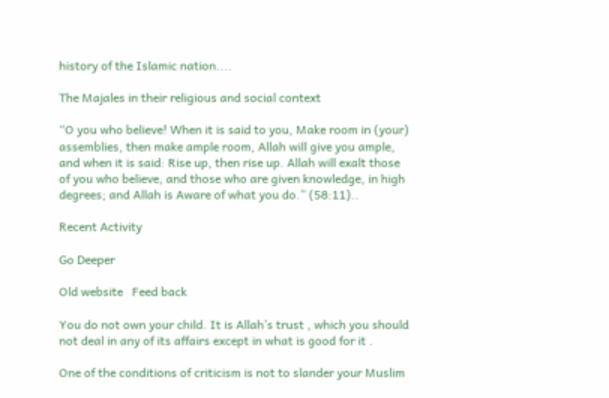history of the Islamic nation....

The Majales in their religious and social context

“O you who believe! When it is said to you, Make room in (your) assemblies, then make ample room, Allah will give you ample, and when it is said: Rise up, then rise up. Allah will exalt those of you who believe, and those who are given knowledge, in high degrees; and Allah is Aware of what you do.” (58:11)..

Recent Activity

Go Deeper

Old website   Feed back

You do not own your child. It is Allah’s trust , which you should not deal in any of its affairs except in what is good for it .

One of the conditions of criticism is not to slander your Muslim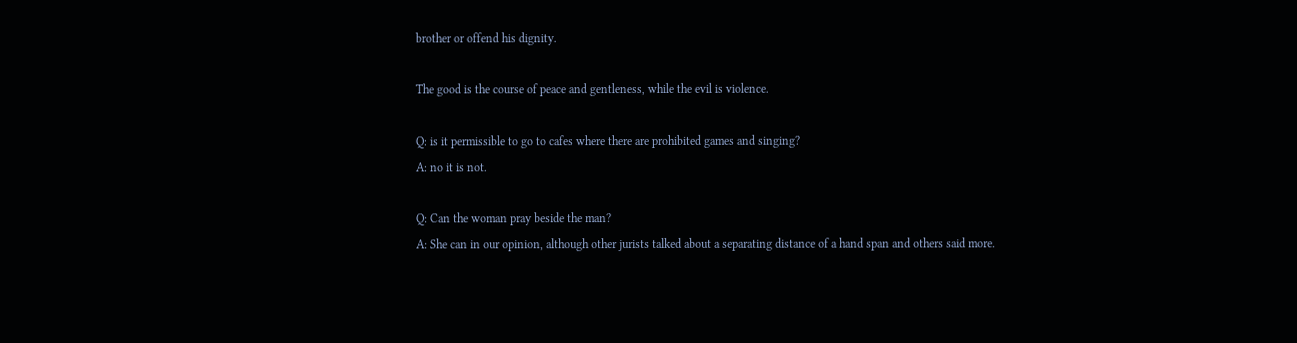brother or offend his dignity.

The good is the course of peace and gentleness, while the evil is violence.

Q: is it permissible to go to cafes where there are prohibited games and singing?
A: no it is not.

Q: Can the woman pray beside the man?
A: She can in our opinion, although other jurists talked about a separating distance of a hand span and others said more.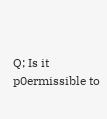Q; Is it p0ermissible to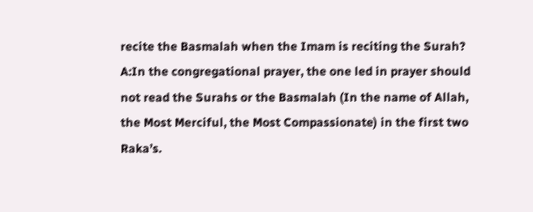recite the Basmalah when the Imam is reciting the Surah?
A:In the congregational prayer, the one led in prayer should not read the Surahs or the Basmalah (In the name of Allah, the Most Merciful, the Most Compassionate) in the first two Raka’s.